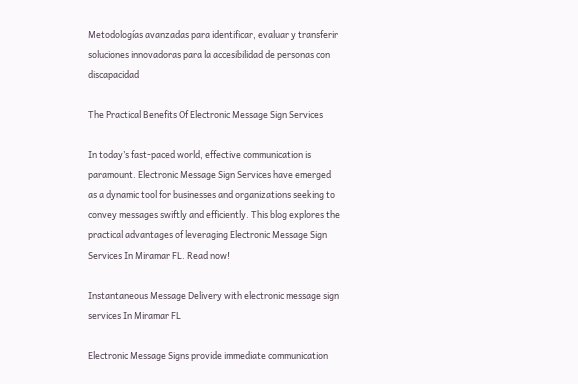Metodologías avanzadas para identificar, evaluar y transferir soluciones innovadoras para la accesibilidad de personas con discapacidad

The Practical Benefits Of Electronic Message Sign Services

In today’s fast-paced world, effective communication is paramount. Electronic Message Sign Services have emerged as a dynamic tool for businesses and organizations seeking to convey messages swiftly and efficiently. This blog explores the practical advantages of leveraging Electronic Message Sign Services In Miramar FL. Read now!

Instantaneous Message Delivery with electronic message sign services In Miramar FL

Electronic Message Signs provide immediate communication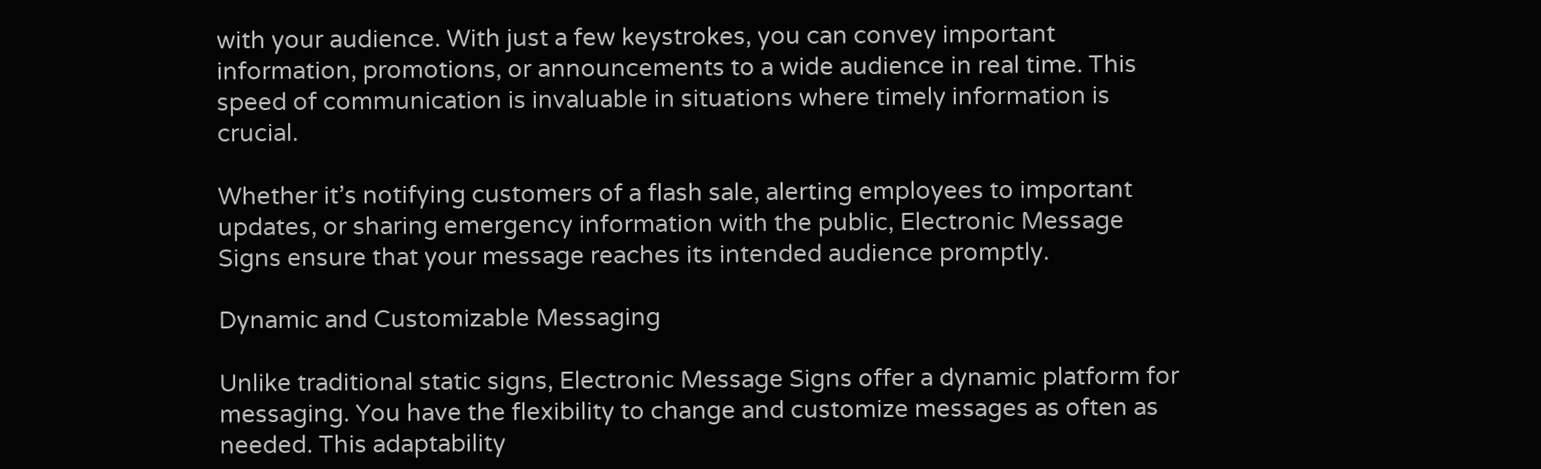with your audience. With just a few keystrokes, you can convey important information, promotions, or announcements to a wide audience in real time. This speed of communication is invaluable in situations where timely information is crucial.

Whether it’s notifying customers of a flash sale, alerting employees to important updates, or sharing emergency information with the public, Electronic Message Signs ensure that your message reaches its intended audience promptly.

Dynamic and Customizable Messaging

Unlike traditional static signs, Electronic Message Signs offer a dynamic platform for messaging. You have the flexibility to change and customize messages as often as needed. This adaptability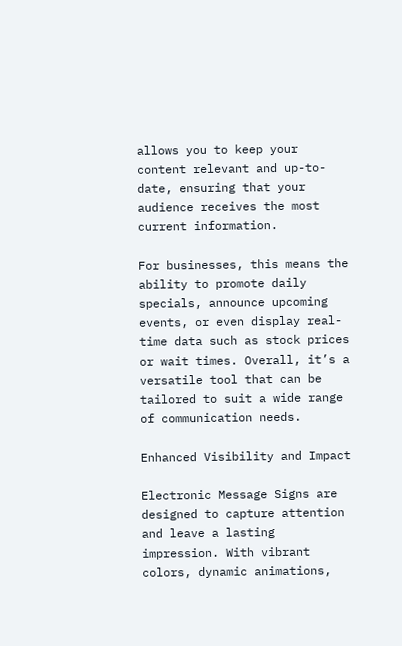allows you to keep your content relevant and up-to-date, ensuring that your audience receives the most current information.

For businesses, this means the ability to promote daily specials, announce upcoming events, or even display real-time data such as stock prices or wait times. Overall, it’s a versatile tool that can be tailored to suit a wide range of communication needs.

Enhanced Visibility and Impact

Electronic Message Signs are designed to capture attention and leave a lasting impression. With vibrant colors, dynamic animations,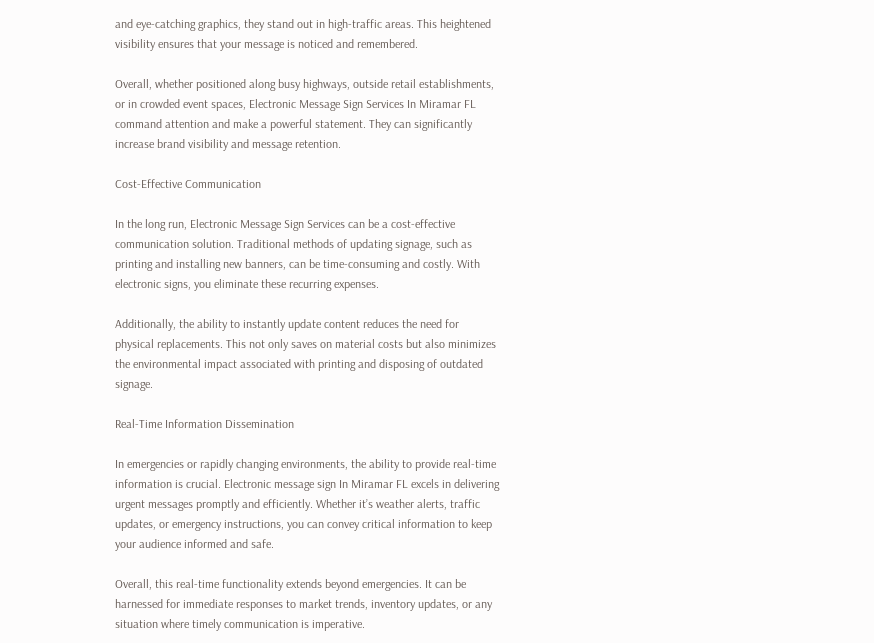and eye-catching graphics, they stand out in high-traffic areas. This heightened visibility ensures that your message is noticed and remembered.

Overall, whether positioned along busy highways, outside retail establishments, or in crowded event spaces, Electronic Message Sign Services In Miramar FL command attention and make a powerful statement. They can significantly increase brand visibility and message retention.

Cost-Effective Communication

In the long run, Electronic Message Sign Services can be a cost-effective communication solution. Traditional methods of updating signage, such as printing and installing new banners, can be time-consuming and costly. With electronic signs, you eliminate these recurring expenses.

Additionally, the ability to instantly update content reduces the need for physical replacements. This not only saves on material costs but also minimizes the environmental impact associated with printing and disposing of outdated signage.

Real-Time Information Dissemination

In emergencies or rapidly changing environments, the ability to provide real-time information is crucial. Electronic message sign In Miramar FL excels in delivering urgent messages promptly and efficiently. Whether it’s weather alerts, traffic updates, or emergency instructions, you can convey critical information to keep your audience informed and safe.

Overall, this real-time functionality extends beyond emergencies. It can be harnessed for immediate responses to market trends, inventory updates, or any situation where timely communication is imperative.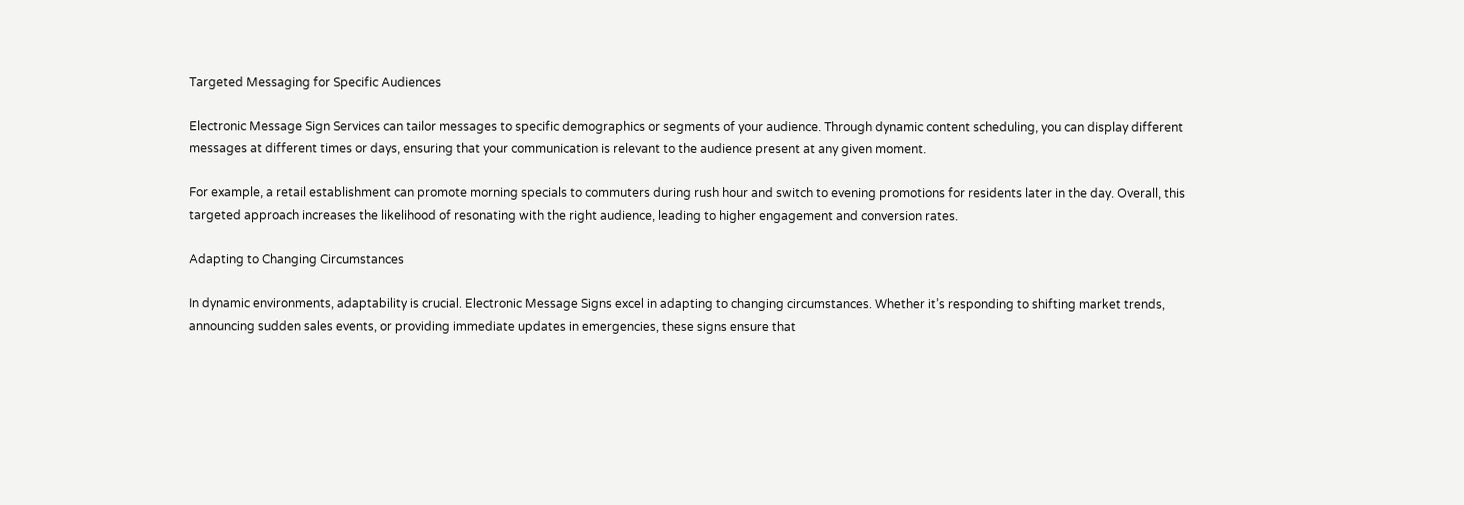Targeted Messaging for Specific Audiences

Electronic Message Sign Services can tailor messages to specific demographics or segments of your audience. Through dynamic content scheduling, you can display different messages at different times or days, ensuring that your communication is relevant to the audience present at any given moment.

For example, a retail establishment can promote morning specials to commuters during rush hour and switch to evening promotions for residents later in the day. Overall, this targeted approach increases the likelihood of resonating with the right audience, leading to higher engagement and conversion rates.

Adapting to Changing Circumstances

In dynamic environments, adaptability is crucial. Electronic Message Signs excel in adapting to changing circumstances. Whether it’s responding to shifting market trends, announcing sudden sales events, or providing immediate updates in emergencies, these signs ensure that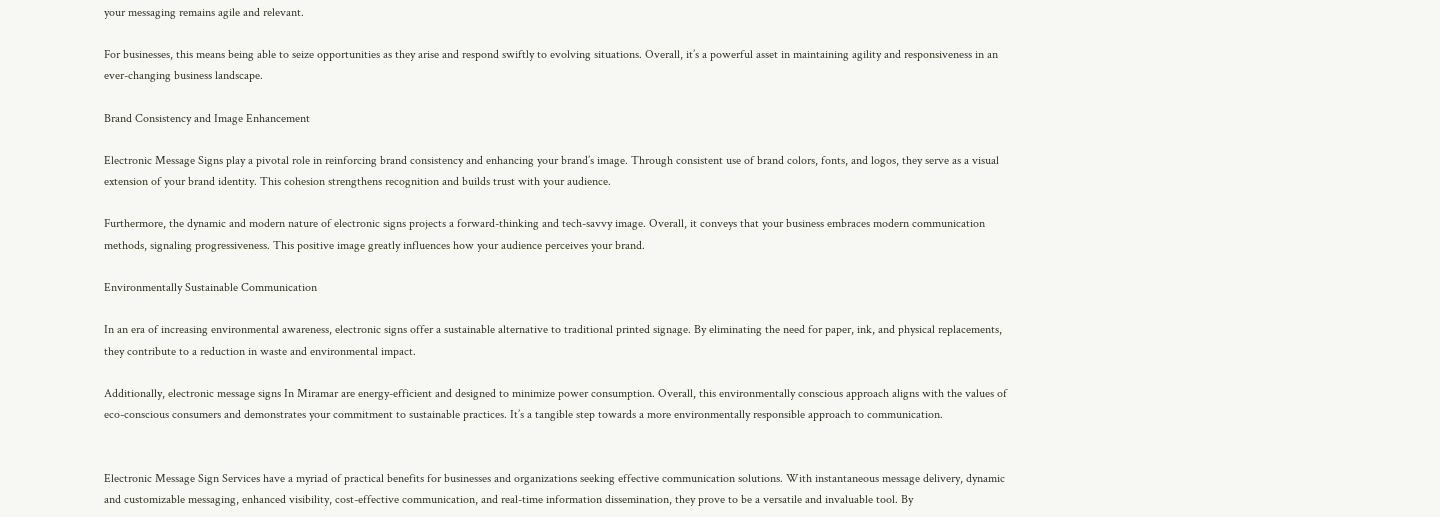your messaging remains agile and relevant.

For businesses, this means being able to seize opportunities as they arise and respond swiftly to evolving situations. Overall, it’s a powerful asset in maintaining agility and responsiveness in an ever-changing business landscape.

Brand Consistency and Image Enhancement

Electronic Message Signs play a pivotal role in reinforcing brand consistency and enhancing your brand’s image. Through consistent use of brand colors, fonts, and logos, they serve as a visual extension of your brand identity. This cohesion strengthens recognition and builds trust with your audience.

Furthermore, the dynamic and modern nature of electronic signs projects a forward-thinking and tech-savvy image. Overall, it conveys that your business embraces modern communication methods, signaling progressiveness. This positive image greatly influences how your audience perceives your brand.

Environmentally Sustainable Communication

In an era of increasing environmental awareness, electronic signs offer a sustainable alternative to traditional printed signage. By eliminating the need for paper, ink, and physical replacements, they contribute to a reduction in waste and environmental impact.

Additionally, electronic message signs In Miramar are energy-efficient and designed to minimize power consumption. Overall, this environmentally conscious approach aligns with the values of eco-conscious consumers and demonstrates your commitment to sustainable practices. It’s a tangible step towards a more environmentally responsible approach to communication.


Electronic Message Sign Services have a myriad of practical benefits for businesses and organizations seeking effective communication solutions. With instantaneous message delivery, dynamic and customizable messaging, enhanced visibility, cost-effective communication, and real-time information dissemination, they prove to be a versatile and invaluable tool. By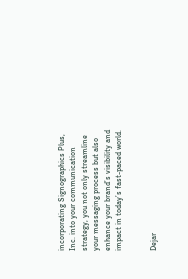incorporating Signographics Plus, Inc. into your communication strategy, you not only streamline your messaging process but also enhance your brand’s visibility and impact in today’s fast-paced world.


Dejar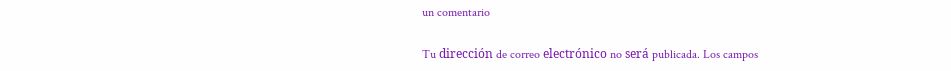un comentario

Tu dirección de correo electrónico no será publicada. Los campos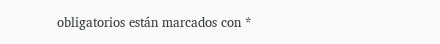obligatorios están marcados con *